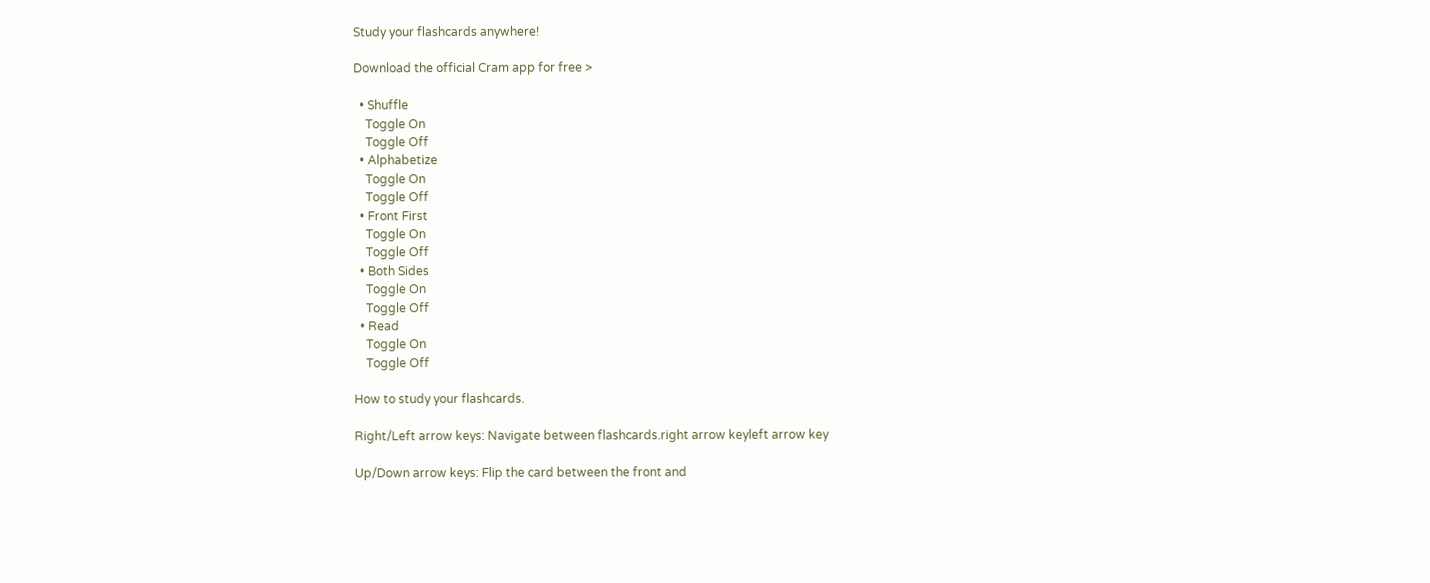Study your flashcards anywhere!

Download the official Cram app for free >

  • Shuffle
    Toggle On
    Toggle Off
  • Alphabetize
    Toggle On
    Toggle Off
  • Front First
    Toggle On
    Toggle Off
  • Both Sides
    Toggle On
    Toggle Off
  • Read
    Toggle On
    Toggle Off

How to study your flashcards.

Right/Left arrow keys: Navigate between flashcards.right arrow keyleft arrow key

Up/Down arrow keys: Flip the card between the front and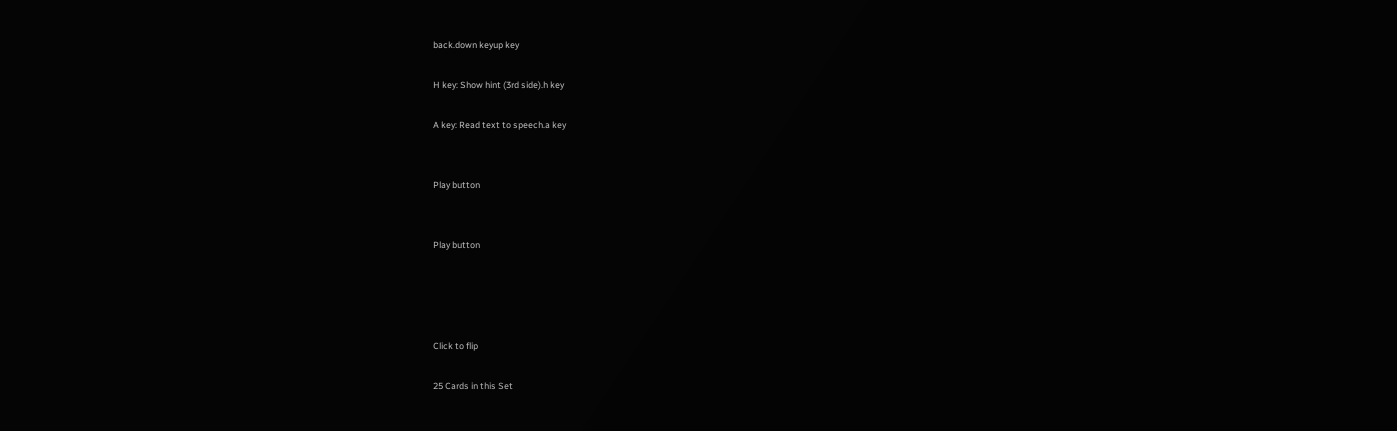back.down keyup key

H key: Show hint (3rd side).h key

A key: Read text to speech.a key


Play button


Play button




Click to flip

25 Cards in this Set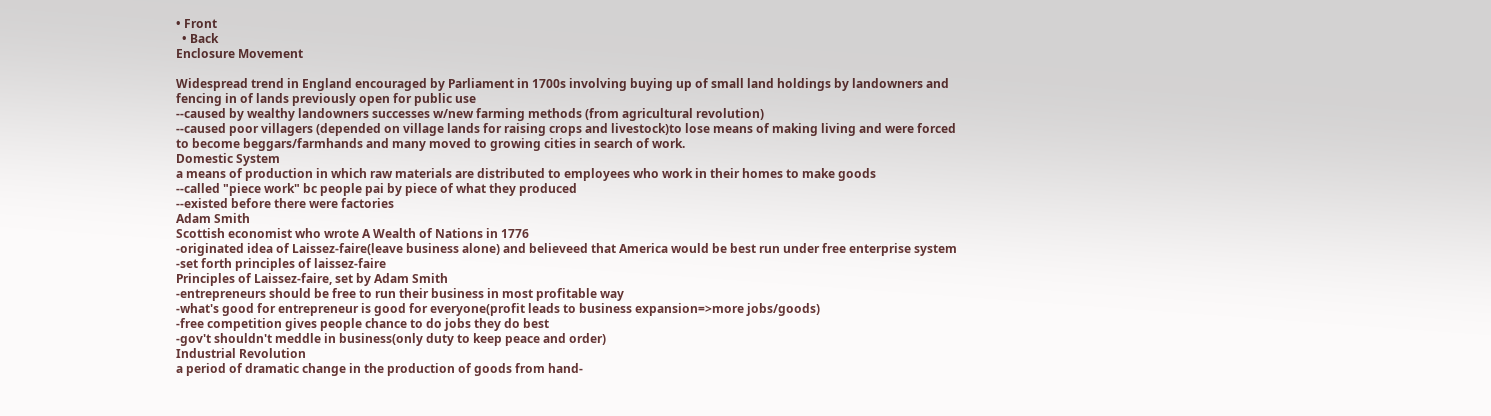• Front
  • Back
Enclosure Movement

Widespread trend in England encouraged by Parliament in 1700s involving buying up of small land holdings by landowners and fencing in of lands previously open for public use
--caused by wealthy landowners successes w/new farming methods (from agricultural revolution)
--caused poor villagers (depended on village lands for raising crops and livestock)to lose means of making living and were forced to become beggars/farmhands and many moved to growing cities in search of work.
Domestic System
a means of production in which raw materials are distributed to employees who work in their homes to make goods
--called "piece work" bc people pai by piece of what they produced
--existed before there were factories
Adam Smith
Scottish economist who wrote A Wealth of Nations in 1776
-originated idea of Laissez-faire(leave business alone) and believeed that America would be best run under free enterprise system
-set forth principles of laissez-faire
Principles of Laissez-faire, set by Adam Smith
-entrepreneurs should be free to run their business in most profitable way
-what's good for entrepreneur is good for everyone(profit leads to business expansion=>more jobs/goods)
-free competition gives people chance to do jobs they do best
-gov't shouldn't meddle in business(only duty to keep peace and order)
Industrial Revolution
a period of dramatic change in the production of goods from hand-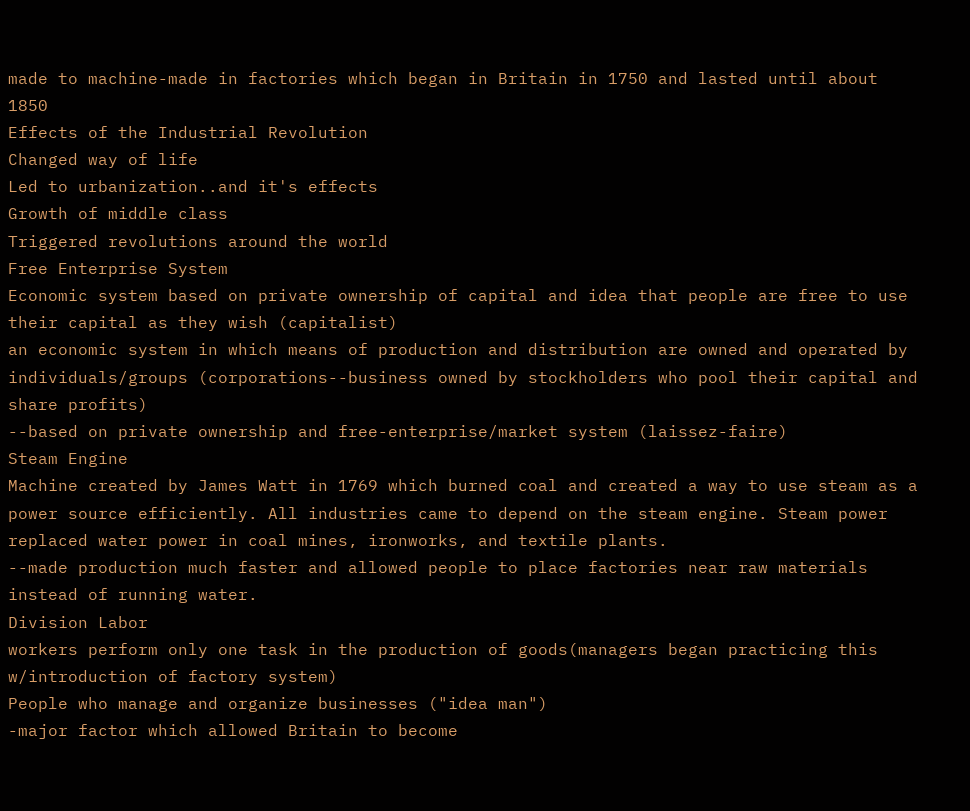made to machine-made in factories which began in Britain in 1750 and lasted until about 1850
Effects of the Industrial Revolution
Changed way of life
Led to urbanization..and it's effects
Growth of middle class
Triggered revolutions around the world
Free Enterprise System
Economic system based on private ownership of capital and idea that people are free to use their capital as they wish (capitalist)
an economic system in which means of production and distribution are owned and operated by individuals/groups (corporations--business owned by stockholders who pool their capital and share profits)
--based on private ownership and free-enterprise/market system (laissez-faire)
Steam Engine
Machine created by James Watt in 1769 which burned coal and created a way to use steam as a power source efficiently. All industries came to depend on the steam engine. Steam power replaced water power in coal mines, ironworks, and textile plants.
--made production much faster and allowed people to place factories near raw materials instead of running water.
Division Labor
workers perform only one task in the production of goods(managers began practicing this w/introduction of factory system)
People who manage and organize businesses ("idea man")
-major factor which allowed Britain to become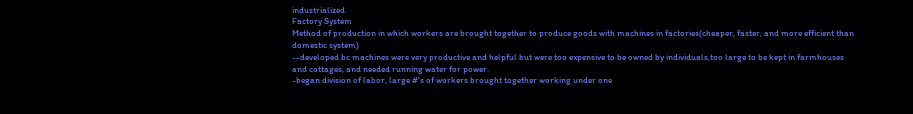industrialized
Factory System
Method of production in which workers are brought together to produce goods with machines in factories(cheaper, faster, and more efficient than domestic system)
--developed bc machines were very productive and helpful but were too expensive to be owned by individuals,too large to be kept in farmhouses and cottages, and needed running water for power.
-began division of labor, large #'s of workers brought together working under one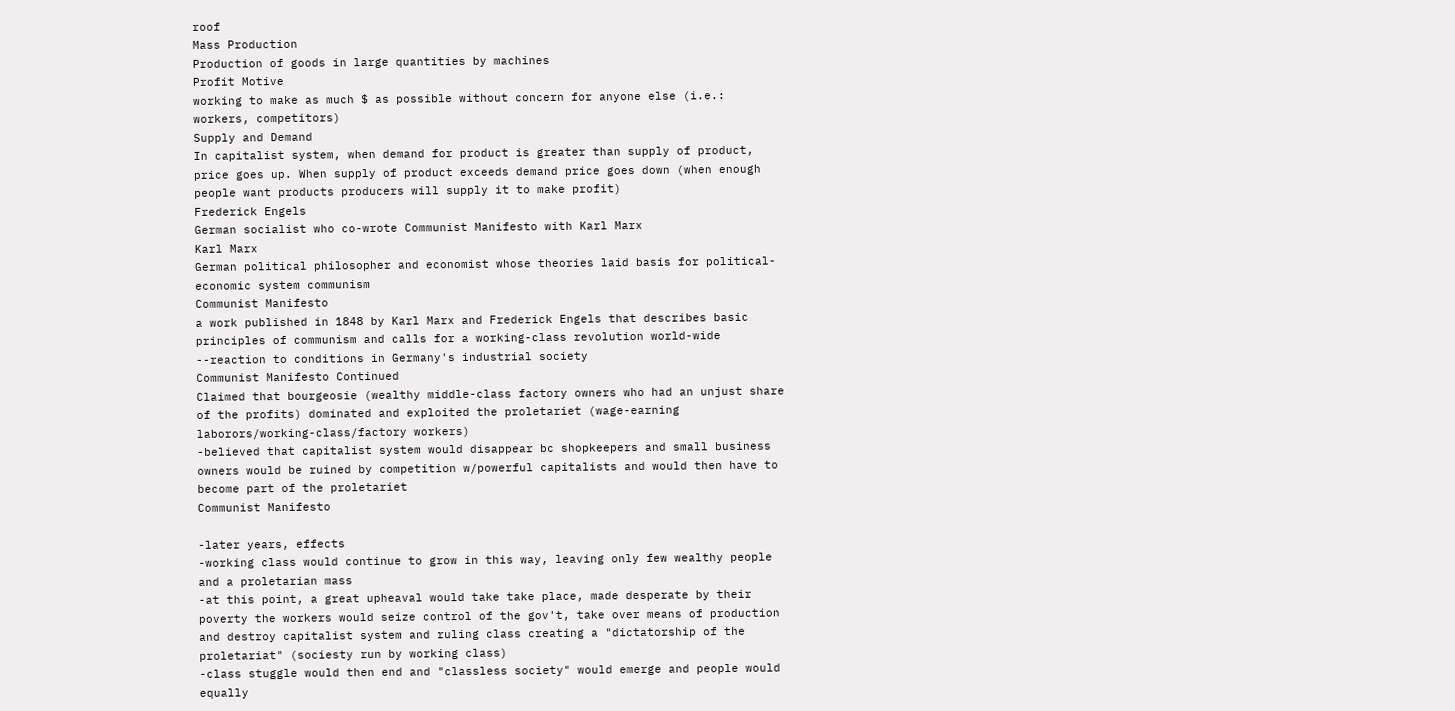roof
Mass Production
Production of goods in large quantities by machines
Profit Motive
working to make as much $ as possible without concern for anyone else (i.e.: workers, competitors)
Supply and Demand
In capitalist system, when demand for product is greater than supply of product, price goes up. When supply of product exceeds demand price goes down (when enough people want products producers will supply it to make profit)
Frederick Engels
German socialist who co-wrote Communist Manifesto with Karl Marx
Karl Marx
German political philosopher and economist whose theories laid basis for political-economic system communism
Communist Manifesto
a work published in 1848 by Karl Marx and Frederick Engels that describes basic principles of communism and calls for a working-class revolution world-wide
--reaction to conditions in Germany's industrial society
Communist Manifesto Continued
Claimed that bourgeosie (wealthy middle-class factory owners who had an unjust share of the profits) dominated and exploited the proletariet (wage-earning laborors/working-class/factory workers)
-believed that capitalist system would disappear bc shopkeepers and small business owners would be ruined by competition w/powerful capitalists and would then have to become part of the proletariet
Communist Manifesto

-later years, effects
-working class would continue to grow in this way, leaving only few wealthy people and a proletarian mass
-at this point, a great upheaval would take take place, made desperate by their poverty the workers would seize control of the gov't, take over means of production and destroy capitalist system and ruling class creating a "dictatorship of the proletariat" (sociesty run by working class)
-class stuggle would then end and "classless society" would emerge and people would equally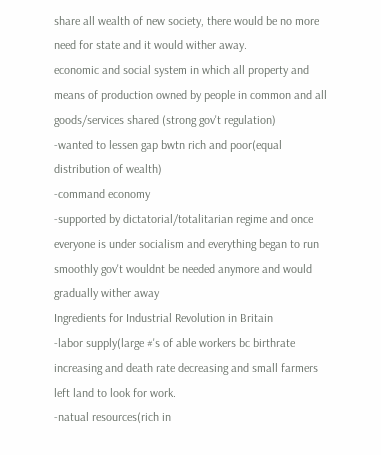share all wealth of new society, there would be no more need for state and it would wither away.
economic and social system in which all property and means of production owned by people in common and all goods/services shared (strong gov't regulation)
-wanted to lessen gap bwtn rich and poor(equal distribution of wealth)
-command economy
-supported by dictatorial/totalitarian regime and once everyone is under socialism and everything began to run smoothly gov't wouldnt be needed anymore and would gradually wither away
Ingredients for Industrial Revolution in Britain
-labor supply(large #'s of able workers bc birthrate increasing and death rate decreasing and small farmers left land to look for work.
-natual resources(rich in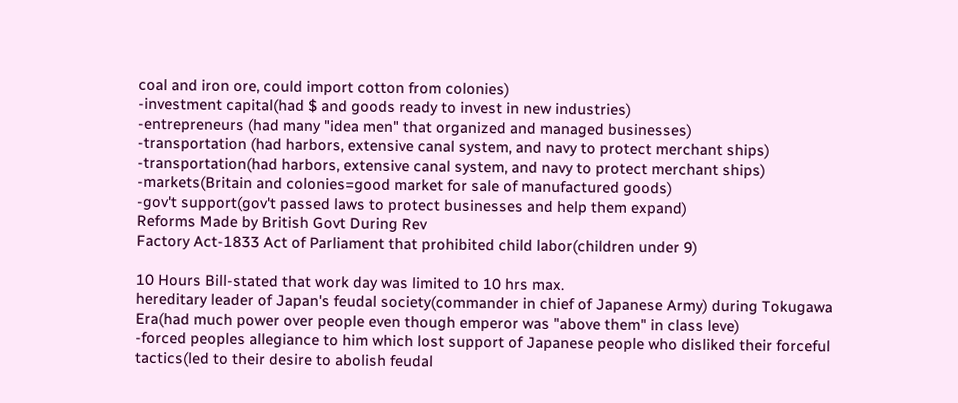coal and iron ore, could import cotton from colonies)
-investment capital(had $ and goods ready to invest in new industries)
-entrepreneurs (had many "idea men" that organized and managed businesses)
-transportation (had harbors, extensive canal system, and navy to protect merchant ships)
-transportation(had harbors, extensive canal system, and navy to protect merchant ships)
-markets(Britain and colonies=good market for sale of manufactured goods)
-gov't support(gov't passed laws to protect businesses and help them expand)
Reforms Made by British Govt During Rev
Factory Act-1833 Act of Parliament that prohibited child labor(children under 9)

10 Hours Bill-stated that work day was limited to 10 hrs max.
hereditary leader of Japan's feudal society(commander in chief of Japanese Army) during Tokugawa Era(had much power over people even though emperor was "above them" in class leve)
-forced peoples allegiance to him which lost support of Japanese people who disliked their forceful tactics(led to their desire to abolish feudal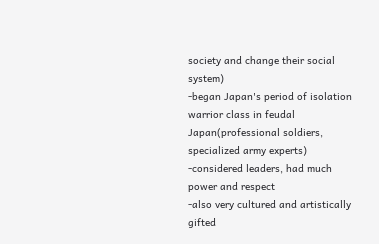society and change their social system)
-began Japan's period of isolation
warrior class in feudal Japan(professional soldiers, specialized army experts)
-considered leaders, had much power and respect
-also very cultured and artistically gifted